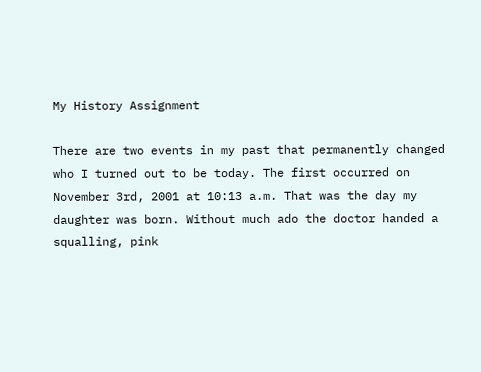My History Assignment

There are two events in my past that permanently changed who I turned out to be today. The first occurred on November 3rd, 2001 at 10:13 a.m. That was the day my daughter was born. Without much ado the doctor handed a squalling, pink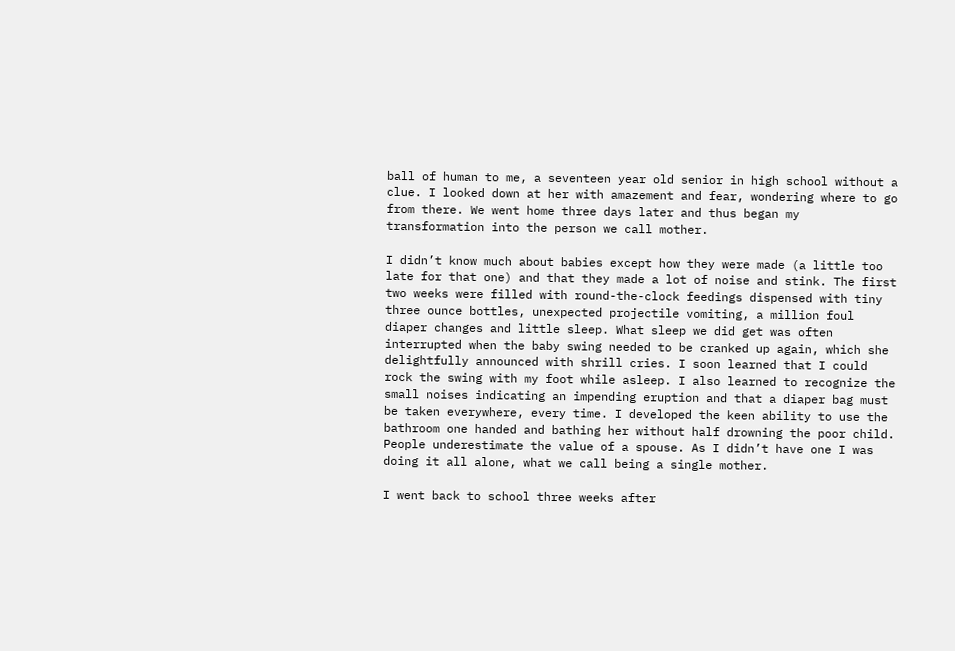ball of human to me, a seventeen year old senior in high school without a clue. I looked down at her with amazement and fear, wondering where to go from there. We went home three days later and thus began my transformation into the person we call mother.

I didn’t know much about babies except how they were made (a little too late for that one) and that they made a lot of noise and stink. The first two weeks were filled with round-the-clock feedings dispensed with tiny three ounce bottles, unexpected projectile vomiting, a million foul diaper changes and little sleep. What sleep we did get was often interrupted when the baby swing needed to be cranked up again, which she delightfully announced with shrill cries. I soon learned that I could rock the swing with my foot while asleep. I also learned to recognize the small noises indicating an impending eruption and that a diaper bag must be taken everywhere, every time. I developed the keen ability to use the bathroom one handed and bathing her without half drowning the poor child. People underestimate the value of a spouse. As I didn’t have one I was doing it all alone, what we call being a single mother.

I went back to school three weeks after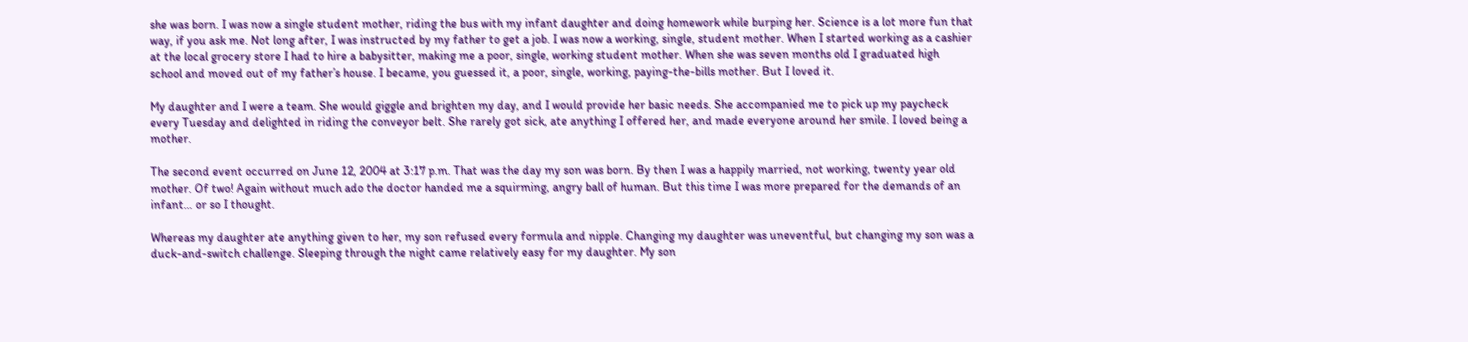she was born. I was now a single student mother, riding the bus with my infant daughter and doing homework while burping her. Science is a lot more fun that way, if you ask me. Not long after, I was instructed by my father to get a job. I was now a working, single, student mother. When I started working as a cashier at the local grocery store I had to hire a babysitter, making me a poor, single, working student mother. When she was seven months old I graduated high school and moved out of my father’s house. I became, you guessed it, a poor, single, working, paying-the-bills mother. But I loved it.

My daughter and I were a team. She would giggle and brighten my day, and I would provide her basic needs. She accompanied me to pick up my paycheck every Tuesday and delighted in riding the conveyor belt. She rarely got sick, ate anything I offered her, and made everyone around her smile. I loved being a mother.

The second event occurred on June 12, 2004 at 3:17 p.m. That was the day my son was born. By then I was a happily married, not working, twenty year old mother. Of two! Again without much ado the doctor handed me a squirming, angry ball of human. But this time I was more prepared for the demands of an infant… or so I thought.

Whereas my daughter ate anything given to her, my son refused every formula and nipple. Changing my daughter was uneventful, but changing my son was a duck-and-switch challenge. Sleeping through the night came relatively easy for my daughter. My son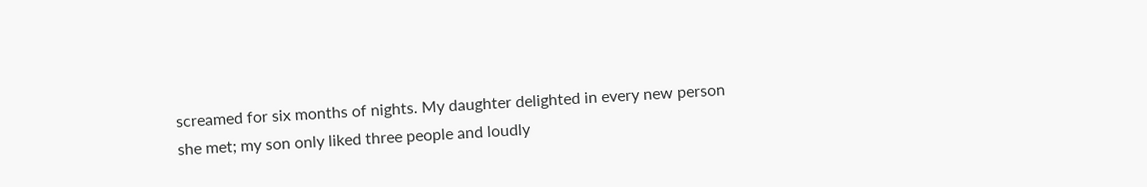screamed for six months of nights. My daughter delighted in every new person she met; my son only liked three people and loudly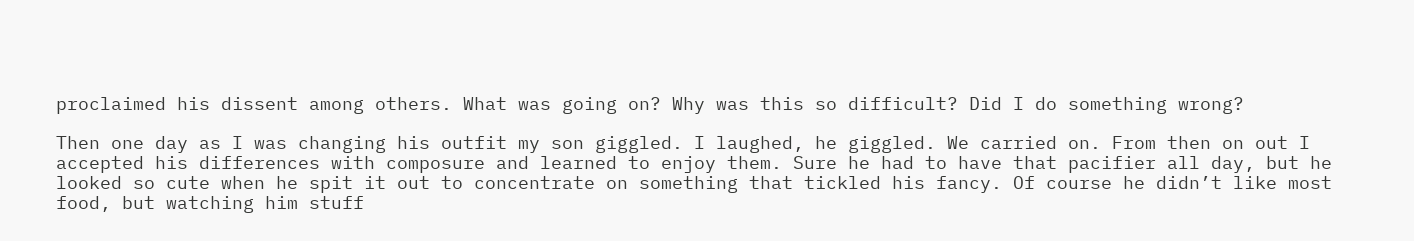proclaimed his dissent among others. What was going on? Why was this so difficult? Did I do something wrong?

Then one day as I was changing his outfit my son giggled. I laughed, he giggled. We carried on. From then on out I accepted his differences with composure and learned to enjoy them. Sure he had to have that pacifier all day, but he looked so cute when he spit it out to concentrate on something that tickled his fancy. Of course he didn’t like most food, but watching him stuff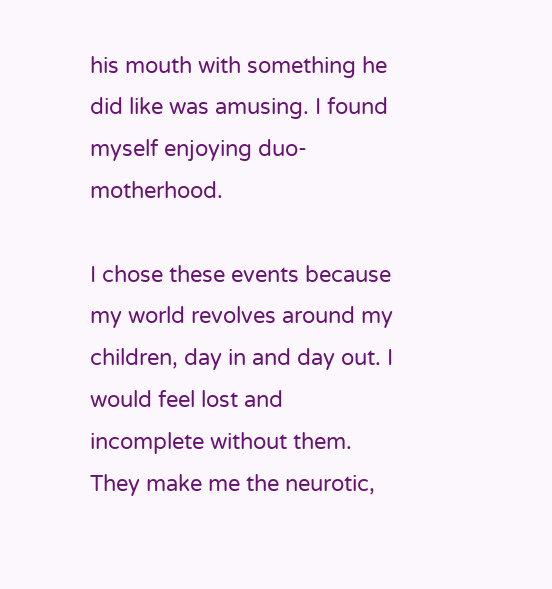his mouth with something he did like was amusing. I found myself enjoying duo-motherhood.

I chose these events because my world revolves around my children, day in and day out. I would feel lost and incomplete without them. They make me the neurotic,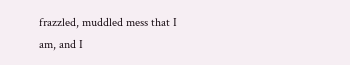frazzled, muddled mess that I am, and I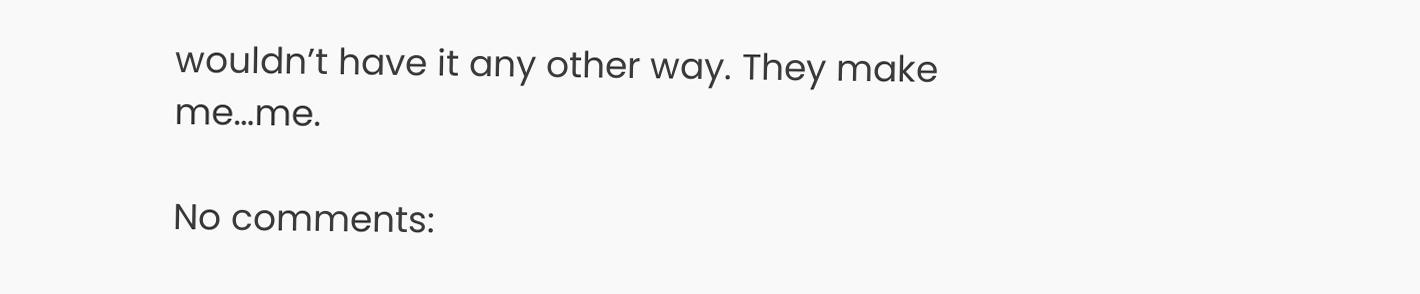wouldn’t have it any other way. They make me…me.

No comments: